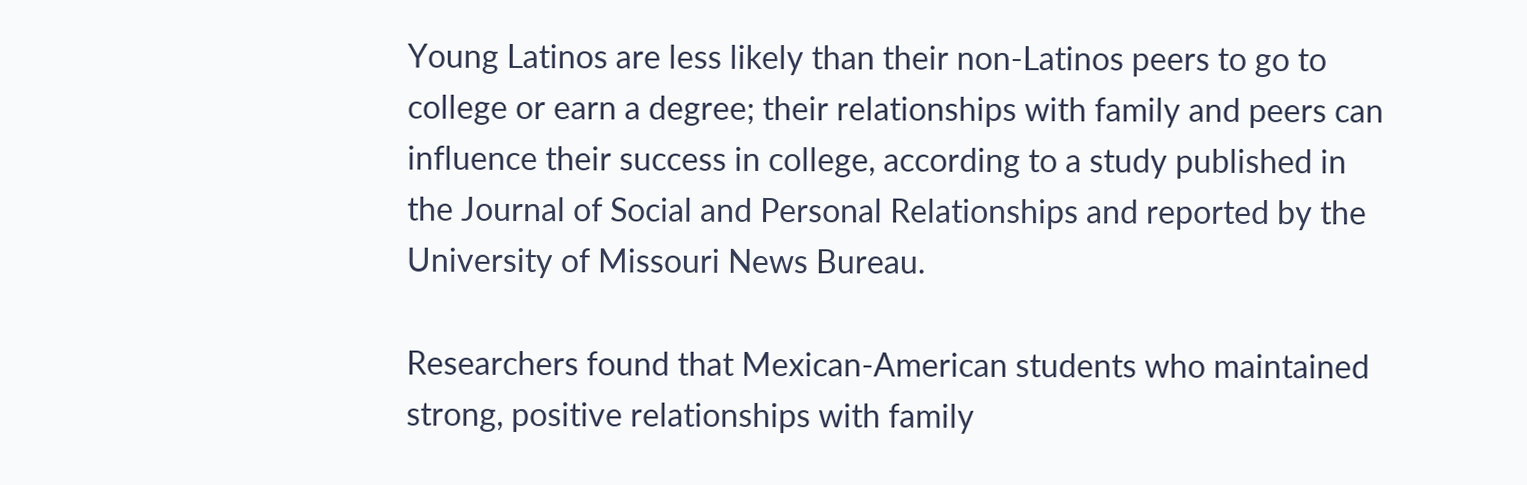Young Latinos are less likely than their non-Latinos peers to go to college or earn a degree; their relationships with family and peers can influence their success in college, according to a study published in the Journal of Social and Personal Relationships and reported by the University of Missouri News Bureau.

Researchers found that Mexican-American students who maintained strong, positive relationships with family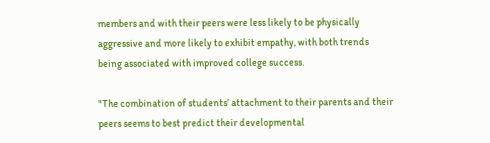members and with their peers were less likely to be physically aggressive and more likely to exhibit empathy, with both trends being associated with improved college success.

"The combination of students’ attachment to their parents and their peers seems to best predict their developmental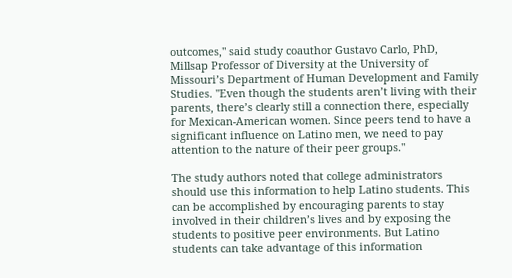outcomes," said study coauthor Gustavo Carlo, PhD, Millsap Professor of Diversity at the University of Missouri’s Department of Human Development and Family Studies. "Even though the students aren’t living with their parents, there’s clearly still a connection there, especially for Mexican-American women. Since peers tend to have a significant influence on Latino men, we need to pay attention to the nature of their peer groups."

The study authors noted that college administrators should use this information to help Latino students. This can be accomplished by encouraging parents to stay involved in their children’s lives and by exposing the students to positive peer environments. But Latino students can take advantage of this information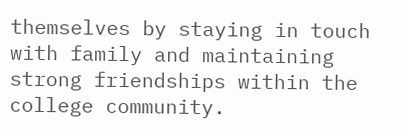themselves by staying in touch with family and maintaining strong friendships within the college community.